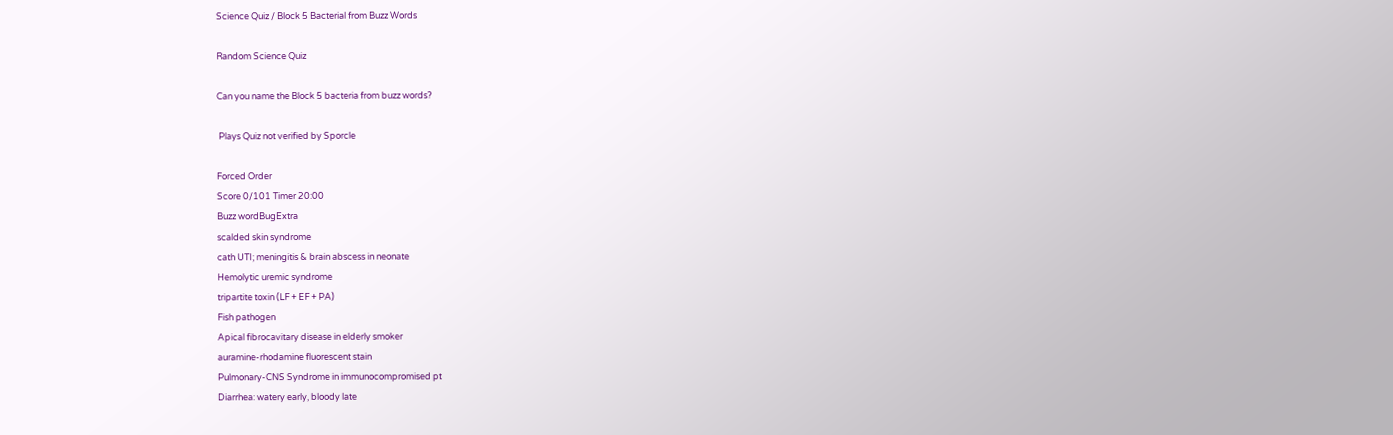Science Quiz / Block 5 Bacterial from Buzz Words

Random Science Quiz

Can you name the Block 5 bacteria from buzz words?

 Plays Quiz not verified by Sporcle

Forced Order
Score 0/101 Timer 20:00
Buzz wordBugExtra
scalded skin syndrome
cath UTI; meningitis & brain abscess in neonate
Hemolytic uremic syndrome
tripartite toxin (LF + EF + PA)
Fish pathogen
Apical fibrocavitary disease in elderly smoker
auramine-rhodamine fluorescent stain
Pulmonary-CNS Syndrome in immunocompromised pt
Diarrhea: watery early, bloody late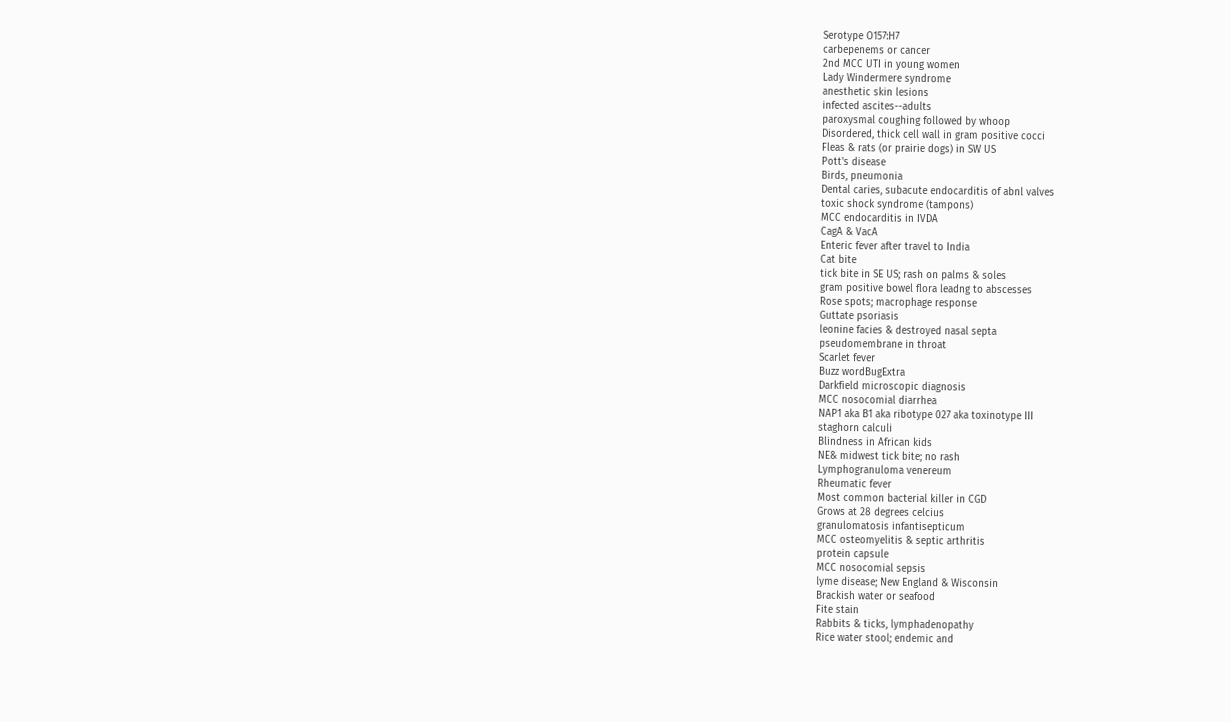Serotype O157:H7
carbepenems or cancer
2nd MCC UTI in young women
Lady Windermere syndrome
anesthetic skin lesions
infected ascites--adults
paroxysmal coughing followed by whoop
Disordered, thick cell wall in gram positive cocci
Fleas & rats (or prairie dogs) in SW US
Pott's disease
Birds, pneumonia
Dental caries, subacute endocarditis of abnl valves
toxic shock syndrome (tampons)
MCC endocarditis in IVDA
CagA & VacA
Enteric fever after travel to India
Cat bite
tick bite in SE US; rash on palms & soles
gram positive bowel flora leadng to abscesses
Rose spots; macrophage response
Guttate psoriasis
leonine facies & destroyed nasal septa
pseudomembrane in throat
Scarlet fever
Buzz wordBugExtra
Darkfield microscopic diagnosis
MCC nosocomial diarrhea
NAP1 aka B1 aka ribotype 027 aka toxinotype III
staghorn calculi
Blindness in African kids
NE& midwest tick bite; no rash
Lymphogranuloma venereum
Rheumatic fever
Most common bacterial killer in CGD
Grows at 28 degrees celcius
granulomatosis infantisepticum
MCC osteomyelitis & septic arthritis
protein capsule
MCC nosocomial sepsis
lyme disease; New England & Wisconsin
Brackish water or seafood
Fite stain
Rabbits & ticks, lymphadenopathy
Rice water stool; endemic and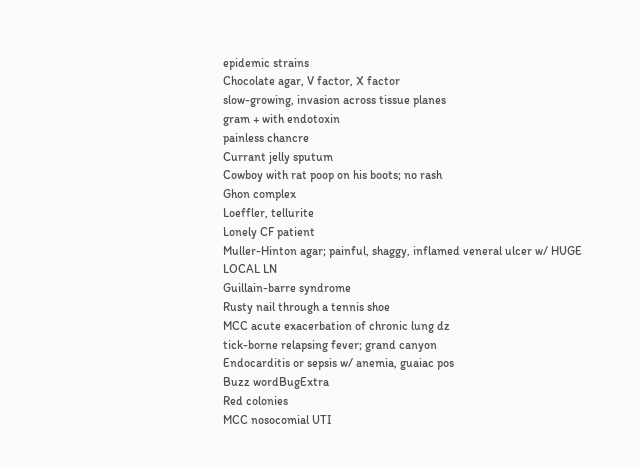epidemic strains
Chocolate agar, V factor, X factor
slow-growing, invasion across tissue planes
gram + with endotoxin
painless chancre
Currant jelly sputum
Cowboy with rat poop on his boots; no rash
Ghon complex
Loeffler, tellurite
Lonely CF patient
Muller-Hinton agar; painful, shaggy, inflamed veneral ulcer w/ HUGE LOCAL LN
Guillain-barre syndrome
Rusty nail through a tennis shoe
MCC acute exacerbation of chronic lung dz
tick-borne relapsing fever; grand canyon
Endocarditis or sepsis w/ anemia, guaiac pos
Buzz wordBugExtra
Red colonies
MCC nosocomial UTI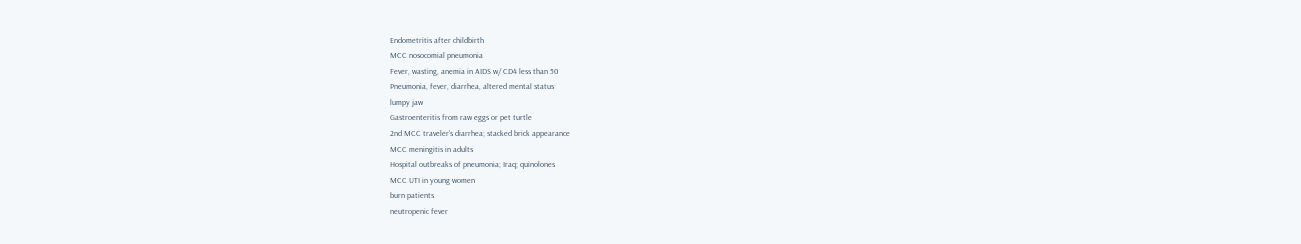Endometritis after childbirth
MCC nosocomial pneumonia
Fever, wasting, anemia in AIDS w/ CD4 less than 50
Pneumonia, fever, diarrhea, altered mental status
lumpy jaw
Gastroenteritis from raw eggs or pet turtle
2nd MCC traveler's diarrhea; stacked brick appearance
MCC meningitis in adults
Hospital outbreaks of pneumonia; Iraq; quinolones
MCC UTI in young women
burn patients
neutropenic fever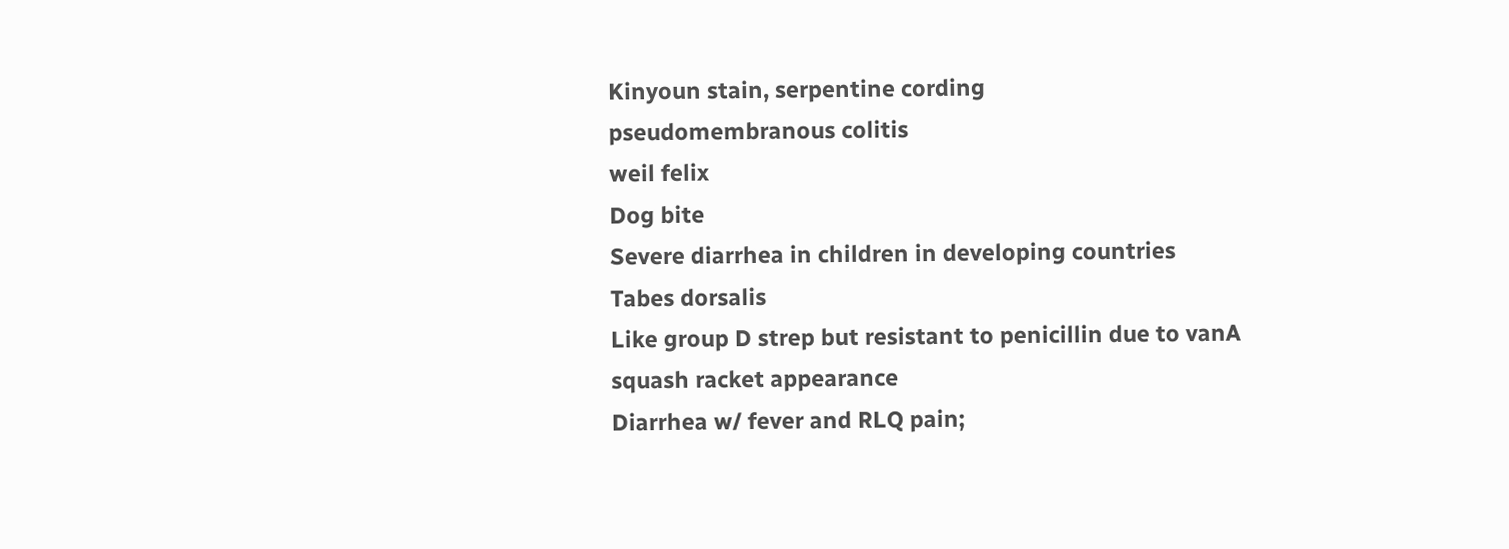Kinyoun stain, serpentine cording
pseudomembranous colitis
weil felix
Dog bite
Severe diarrhea in children in developing countries
Tabes dorsalis
Like group D strep but resistant to penicillin due to vanA
squash racket appearance
Diarrhea w/ fever and RLQ pain;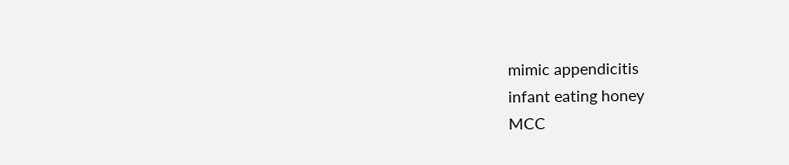mimic appendicitis
infant eating honey
MCC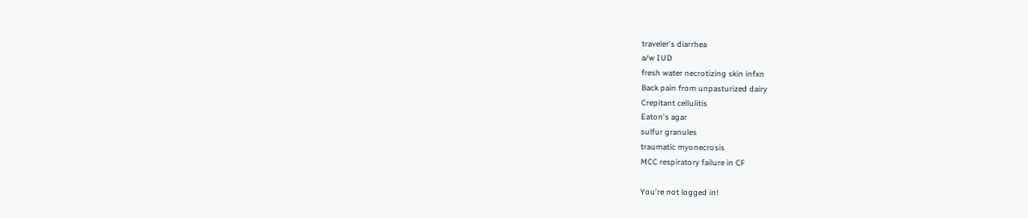traveler's diarrhea
a/w IUD
fresh water necrotizing skin infxn
Back pain from unpasturized dairy
Crepitant cellulitis
Eaton's agar
sulfur granules
traumatic myonecrosis
MCC respiratory failure in CF

You're not logged in!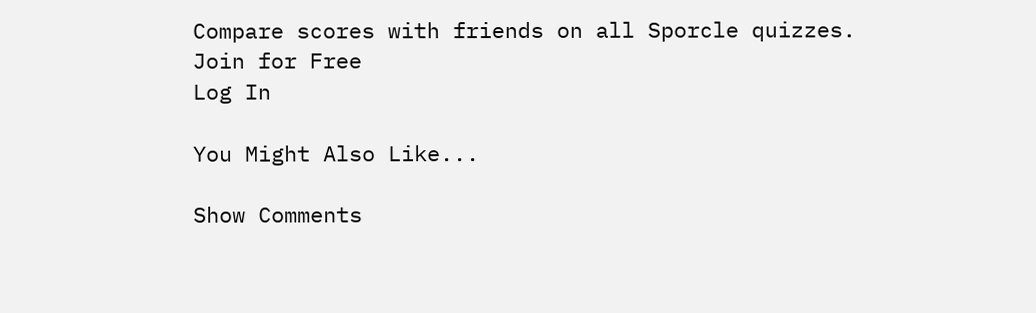Compare scores with friends on all Sporcle quizzes.
Join for Free
Log In

You Might Also Like...

Show Comments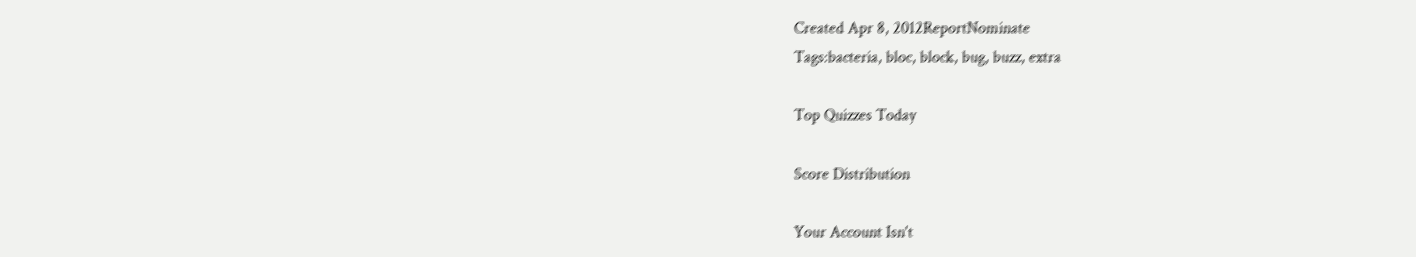Created Apr 8, 2012ReportNominate
Tags:bacteria, bloc, block, bug, buzz, extra

Top Quizzes Today

Score Distribution

Your Account Isn't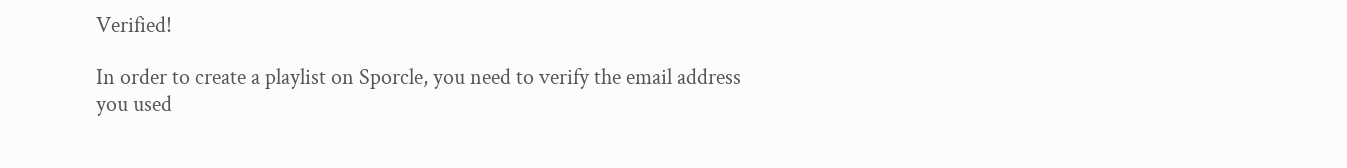Verified!

In order to create a playlist on Sporcle, you need to verify the email address you used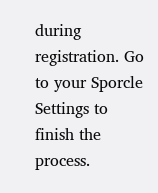during registration. Go to your Sporcle Settings to finish the process.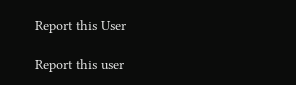Report this User

Report this user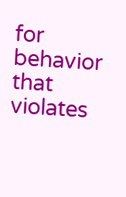for behavior that violates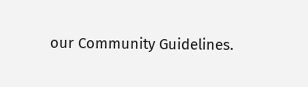our Community Guidelines.